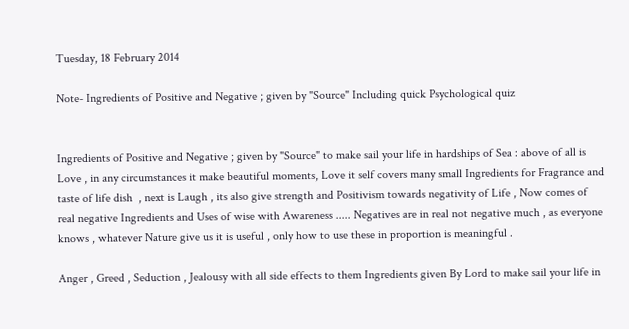Tuesday, 18 February 2014

Note- Ingredients of Positive and Negative ; given by "Source" Including quick Psychological quiz


Ingredients of Positive and Negative ; given by "Source" to make sail your life in hardships of Sea : above of all is Love , in any circumstances it make beautiful moments, Love it self covers many small Ingredients for Fragrance and taste of life dish  , next is Laugh , its also give strength and Positivism towards negativity of Life , Now comes of real negative Ingredients and Uses of wise with Awareness ..... Negatives are in real not negative much , as everyone knows , whatever Nature give us it is useful , only how to use these in proportion is meaningful .

Anger , Greed , Seduction , Jealousy with all side effects to them Ingredients given By Lord to make sail your life in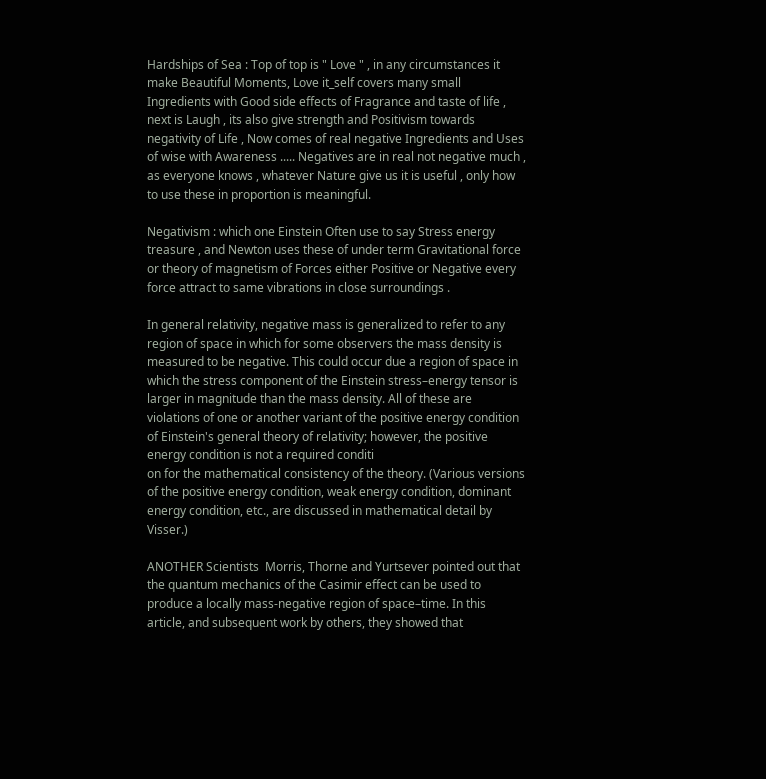Hardships of Sea : Top of top is " Love " , in any circumstances it make Beautiful Moments, Love it_self covers many small Ingredients with Good side effects of Fragrance and taste of life , next is Laugh , its also give strength and Positivism towards negativity of Life , Now comes of real negative Ingredients and Uses of wise with Awareness ..... Negatives are in real not negative much , as everyone knows , whatever Nature give us it is useful , only how to use these in proportion is meaningful.

Negativism : which one Einstein Often use to say Stress energy treasure , and Newton uses these of under term Gravitational force or theory of magnetism of Forces either Positive or Negative every force attract to same vibrations in close surroundings .

In general relativity, negative mass is generalized to refer to any region of space in which for some observers the mass density is measured to be negative. This could occur due a region of space in which the stress component of the Einstein stress–energy tensor is larger in magnitude than the mass density. All of these are violations of one or another variant of the positive energy condition of Einstein's general theory of relativity; however, the positive energy condition is not a required conditi
on for the mathematical consistency of the theory. (Various versions of the positive energy condition, weak energy condition, dominant energy condition, etc., are discussed in mathematical detail by Visser.)

ANOTHER Scientists  Morris, Thorne and Yurtsever pointed out that the quantum mechanics of the Casimir effect can be used to produce a locally mass-negative region of space–time. In this article, and subsequent work by others, they showed that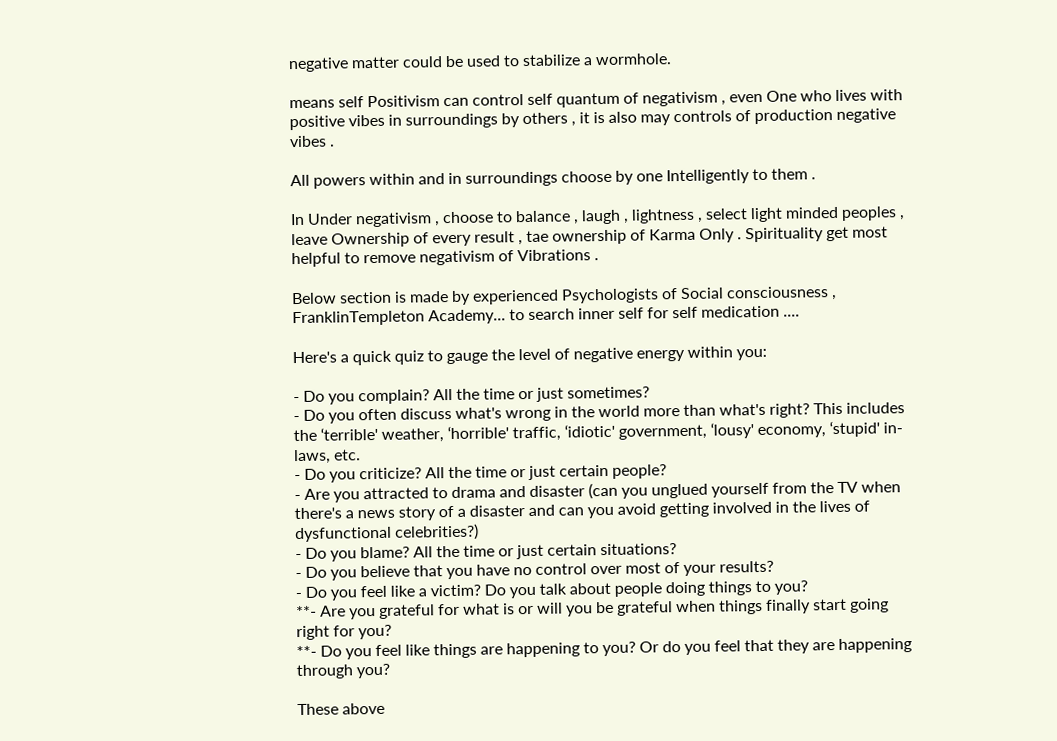negative matter could be used to stabilize a wormhole.

means self Positivism can control self quantum of negativism , even One who lives with positive vibes in surroundings by others , it is also may controls of production negative vibes .

All powers within and in surroundings choose by one Intelligently to them .

In Under negativism , choose to balance , laugh , lightness , select light minded peoples , leave Ownership of every result , tae ownership of Karma Only . Spirituality get most helpful to remove negativism of Vibrations .

Below section is made by experienced Psychologists of Social consciousness , FranklinTempleton Academy... to search inner self for self medication ....

Here's a quick quiz to gauge the level of negative energy within you:

- Do you complain? All the time or just sometimes?
- Do you often discuss what's wrong in the world more than what's right? This includes the ‘terrible' weather, ‘horrible' traffic, ‘idiotic' government, ‘lousy' economy, ‘stupid' in-laws, etc.
- Do you criticize? All the time or just certain people?
- Are you attracted to drama and disaster (can you unglued yourself from the TV when there's a news story of a disaster and can you avoid getting involved in the lives of dysfunctional celebrities?)
- Do you blame? All the time or just certain situations?
- Do you believe that you have no control over most of your results?
- Do you feel like a victim? Do you talk about people doing things to you?
**- Are you grateful for what is or will you be grateful when things finally start going right for you?
**- Do you feel like things are happening to you? Or do you feel that they are happening through you?

These above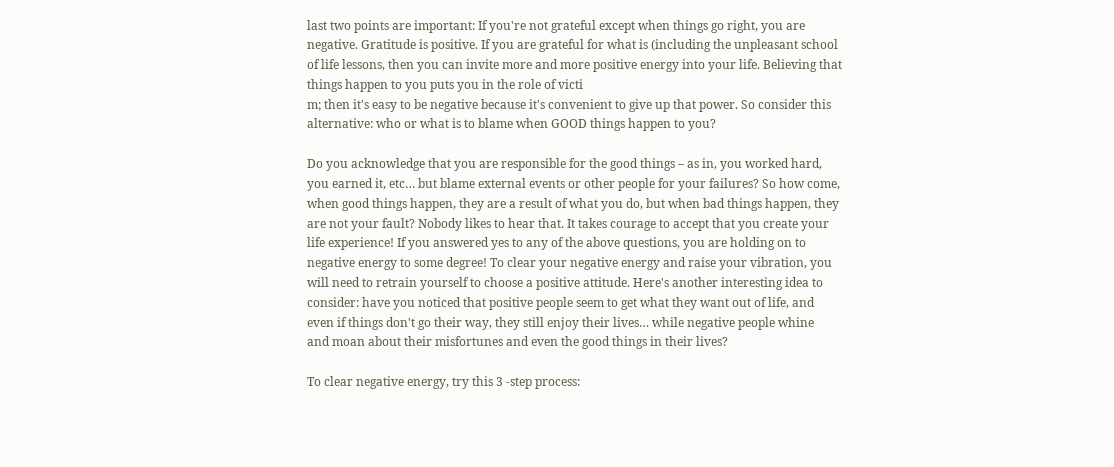last two points are important: If you're not grateful except when things go right, you are negative. Gratitude is positive. If you are grateful for what is (including the unpleasant school of life lessons, then you can invite more and more positive energy into your life. Believing that things happen to you puts you in the role of victi
m; then it's easy to be negative because it's convenient to give up that power. So consider this alternative: who or what is to blame when GOOD things happen to you?

Do you acknowledge that you are responsible for the good things – as in, you worked hard, you earned it, etc… but blame external events or other people for your failures? So how come, when good things happen, they are a result of what you do, but when bad things happen, they are not your fault? Nobody likes to hear that. It takes courage to accept that you create your life experience! If you answered yes to any of the above questions, you are holding on to negative energy to some degree! To clear your negative energy and raise your vibration, you will need to retrain yourself to choose a positive attitude. Here's another interesting idea to consider: have you noticed that positive people seem to get what they want out of life, and even if things don't go their way, they still enjoy their lives… while negative people whine
and moan about their misfortunes and even the good things in their lives?

To clear negative energy, try this 3 -step process: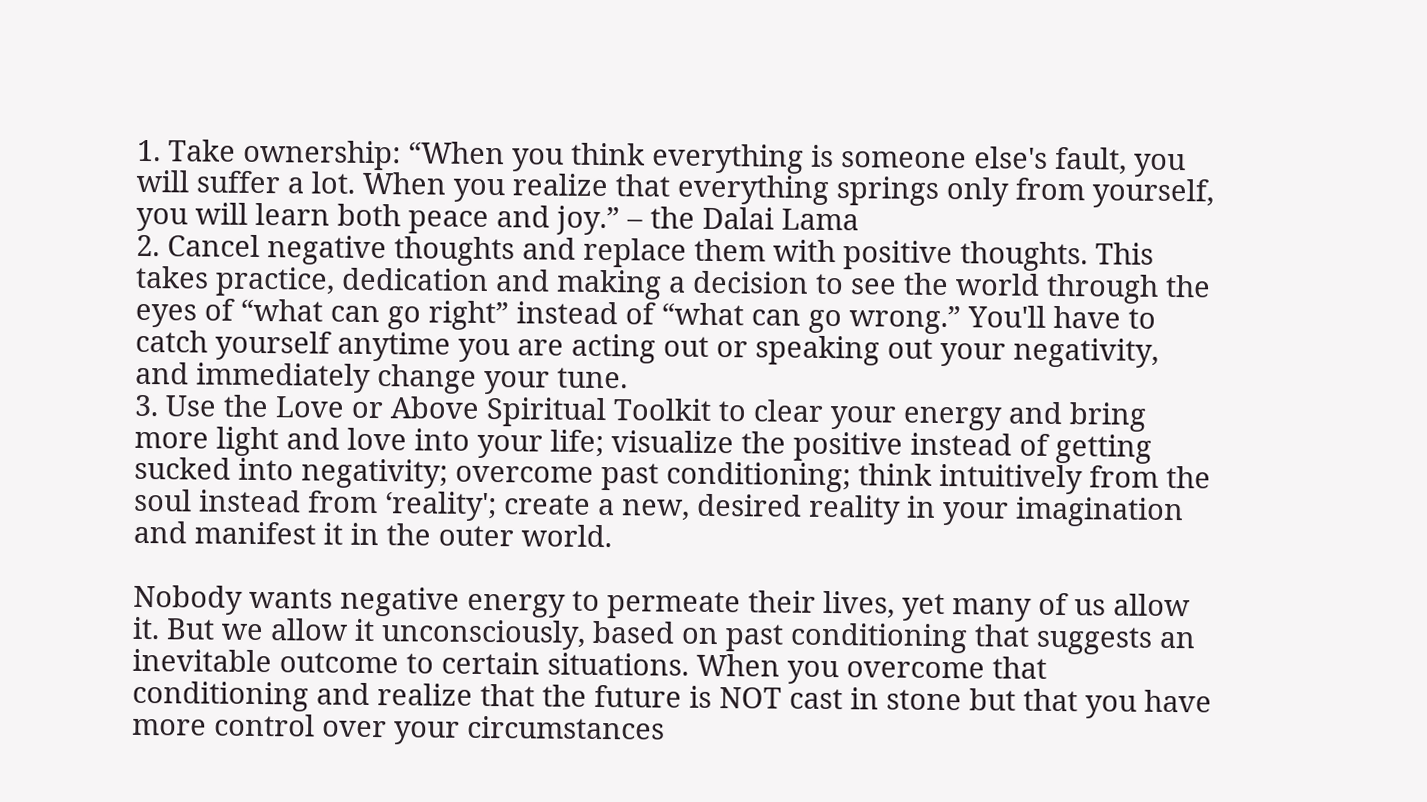1. Take ownership: “When you think everything is someone else's fault, you will suffer a lot. When you realize that everything springs only from yourself, you will learn both peace and joy.” – the Dalai Lama
2. Cancel negative thoughts and replace them with positive thoughts. This takes practice, dedication and making a decision to see the world through the eyes of “what can go right” instead of “what can go wrong.” You'll have to catch yourself anytime you are acting out or speaking out your negativity, and immediately change your tune.
3. Use the Love or Above Spiritual Toolkit to clear your energy and bring more light and love into your life; visualize the positive instead of getting sucked into negativity; overcome past conditioning; think intuitively from the soul instead from ‘reality'; create a new, desired reality in your imagination and manifest it in the outer world.

Nobody wants negative energy to permeate their lives, yet many of us allow it. But we allow it unconsciously, based on past conditioning that suggests an inevitable outcome to certain situations. When you overcome that conditioning and realize that the future is NOT cast in stone but that you have more control over your circumstances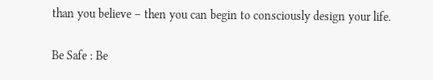than you believe – then you can begin to consciously design your life.

Be Safe : Be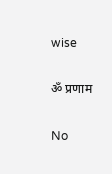wise

ॐ प्रणाम

No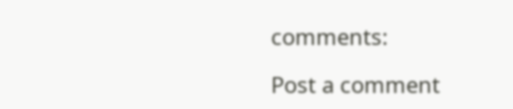comments:

Post a comment